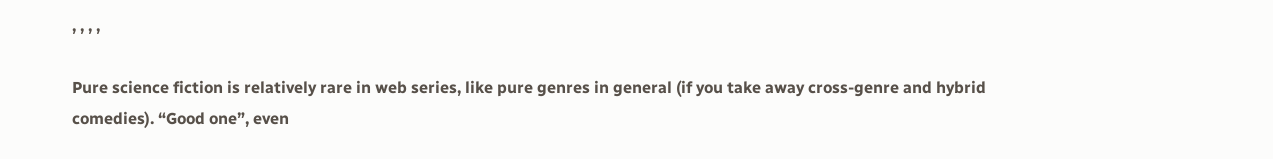, , , ,

Pure science fiction is relatively rare in web series, like pure genres in general (if you take away cross-genre and hybrid comedies). “Good one”, even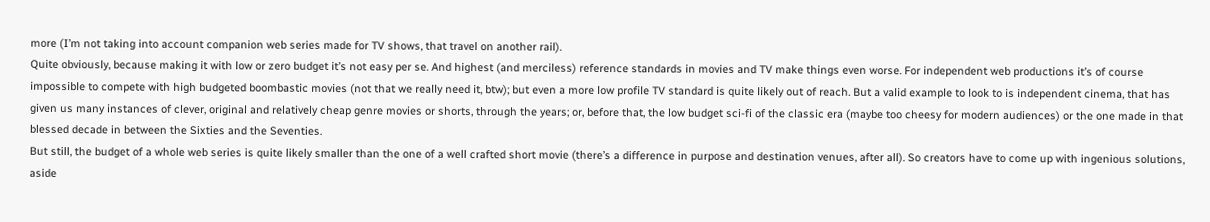more (I’m not taking into account companion web series made for TV shows, that travel on another rail).
Quite obviously, because making it with low or zero budget it’s not easy per se. And highest (and merciless) reference standards in movies and TV make things even worse. For independent web productions it’s of course impossible to compete with high budgeted boombastic movies (not that we really need it, btw); but even a more low profile TV standard is quite likely out of reach. But a valid example to look to is independent cinema, that has given us many instances of clever, original and relatively cheap genre movies or shorts, through the years; or, before that, the low budget sci-fi of the classic era (maybe too cheesy for modern audiences) or the one made in that blessed decade in between the Sixties and the Seventies.
But still, the budget of a whole web series is quite likely smaller than the one of a well crafted short movie (there’s a difference in purpose and destination venues, after all). So creators have to come up with ingenious solutions, aside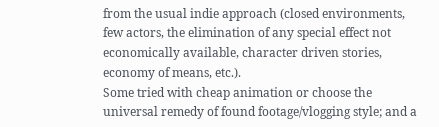from the usual indie approach (closed environments, few actors, the elimination of any special effect not economically available, character driven stories, economy of means, etc.).
Some tried with cheap animation or choose the universal remedy of found footage/vlogging style; and a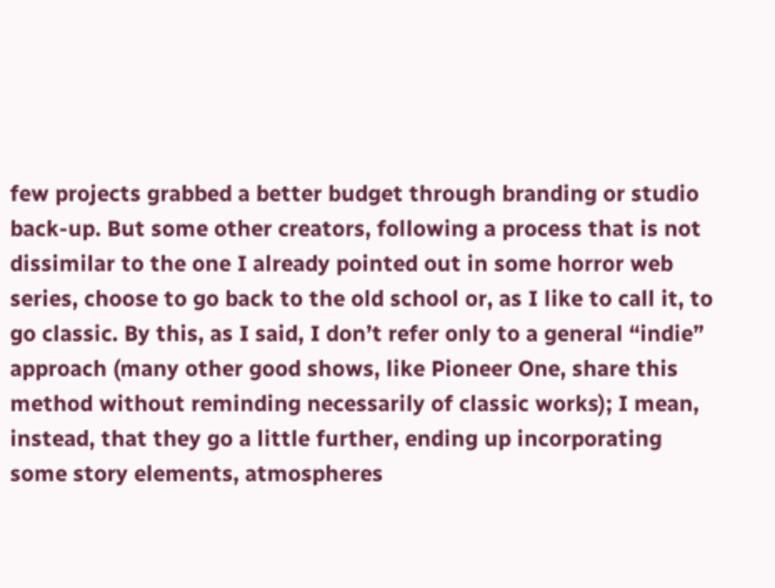few projects grabbed a better budget through branding or studio back-up. But some other creators, following a process that is not dissimilar to the one I already pointed out in some horror web series, choose to go back to the old school or, as I like to call it, to go classic. By this, as I said, I don’t refer only to a general “indie” approach (many other good shows, like Pioneer One, share this method without reminding necessarily of classic works); I mean, instead, that they go a little further, ending up incorporating some story elements, atmospheres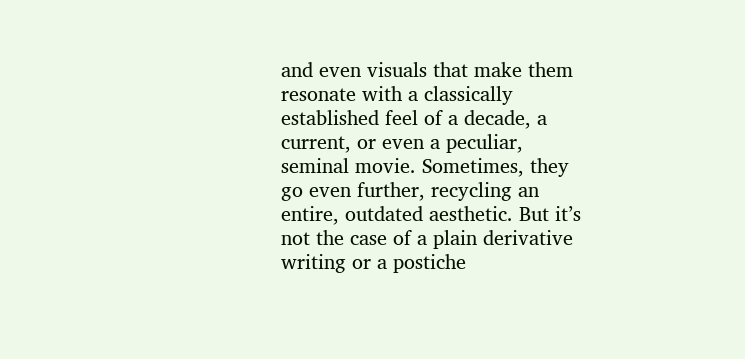and even visuals that make them resonate with a classically established feel of a decade, a current, or even a peculiar, seminal movie. Sometimes, they go even further, recycling an entire, outdated aesthetic. But it’s not the case of a plain derivative writing or a postiche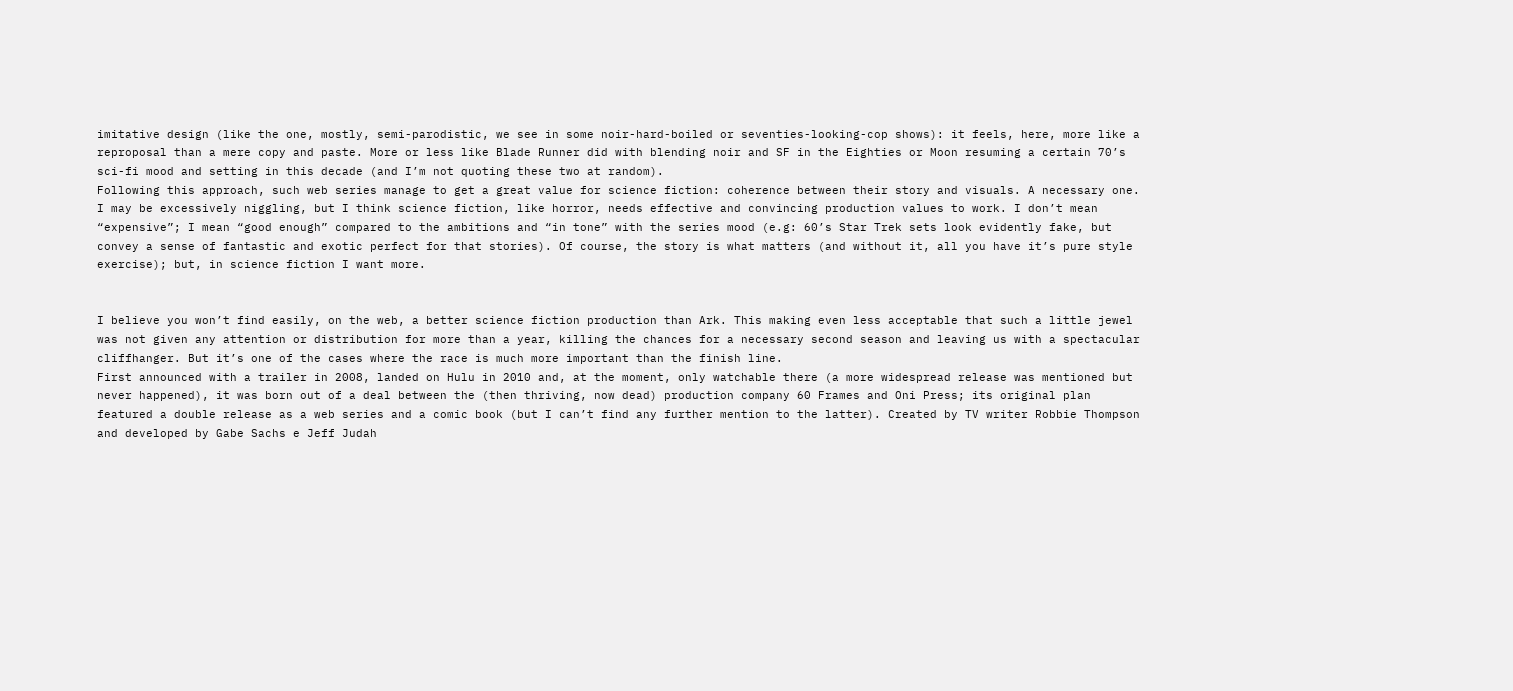imitative design (like the one, mostly, semi-parodistic, we see in some noir-hard-boiled or seventies-looking-cop shows): it feels, here, more like a reproposal than a mere copy and paste. More or less like Blade Runner did with blending noir and SF in the Eighties or Moon resuming a certain 70’s sci-fi mood and setting in this decade (and I’m not quoting these two at random).
Following this approach, such web series manage to get a great value for science fiction: coherence between their story and visuals. A necessary one. I may be excessively niggling, but I think science fiction, like horror, needs effective and convincing production values to work. I don’t mean “expensive”; I mean “good enough” compared to the ambitions and “in tone” with the series mood (e.g: 60’s Star Trek sets look evidently fake, but convey a sense of fantastic and exotic perfect for that stories). Of course, the story is what matters (and without it, all you have it’s pure style exercise); but, in science fiction I want more.


I believe you won’t find easily, on the web, a better science fiction production than Ark. This making even less acceptable that such a little jewel was not given any attention or distribution for more than a year, killing the chances for a necessary second season and leaving us with a spectacular cliffhanger. But it’s one of the cases where the race is much more important than the finish line.
First announced with a trailer in 2008, landed on Hulu in 2010 and, at the moment, only watchable there (a more widespread release was mentioned but never happened), it was born out of a deal between the (then thriving, now dead) production company 60 Frames and Oni Press; its original plan featured a double release as a web series and a comic book (but I can’t find any further mention to the latter). Created by TV writer Robbie Thompson and developed by Gabe Sachs e Jeff Judah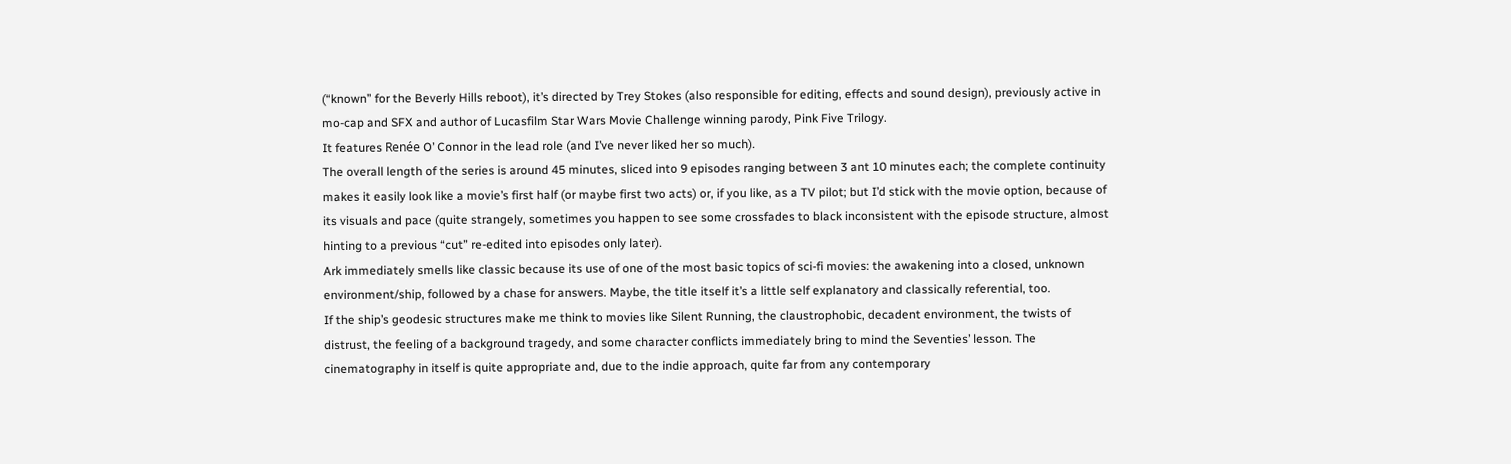(“known” for the Beverly Hills reboot), it’s directed by Trey Stokes (also responsible for editing, effects and sound design), previously active in mo-cap and SFX and author of Lucasfilm Star Wars Movie Challenge winning parody, Pink Five Trilogy.
It features Renée O’ Connor in the lead role (and I’ve never liked her so much).
The overall length of the series is around 45 minutes, sliced into 9 episodes ranging between 3 ant 10 minutes each; the complete continuity makes it easily look like a movie’s first half (or maybe first two acts) or, if you like, as a TV pilot; but I’d stick with the movie option, because of its visuals and pace (quite strangely, sometimes you happen to see some crossfades to black inconsistent with the episode structure, almost hinting to a previous “cut” re-edited into episodes only later).
Ark immediately smells like classic because its use of one of the most basic topics of sci-fi movies: the awakening into a closed, unknown environment/ship, followed by a chase for answers. Maybe, the title itself it’s a little self explanatory and classically referential, too.
If the ship’s geodesic structures make me think to movies like Silent Running, the claustrophobic, decadent environment, the twists of distrust, the feeling of a background tragedy, and some character conflicts immediately bring to mind the Seventies’ lesson. The cinematography in itself is quite appropriate and, due to the indie approach, quite far from any contemporary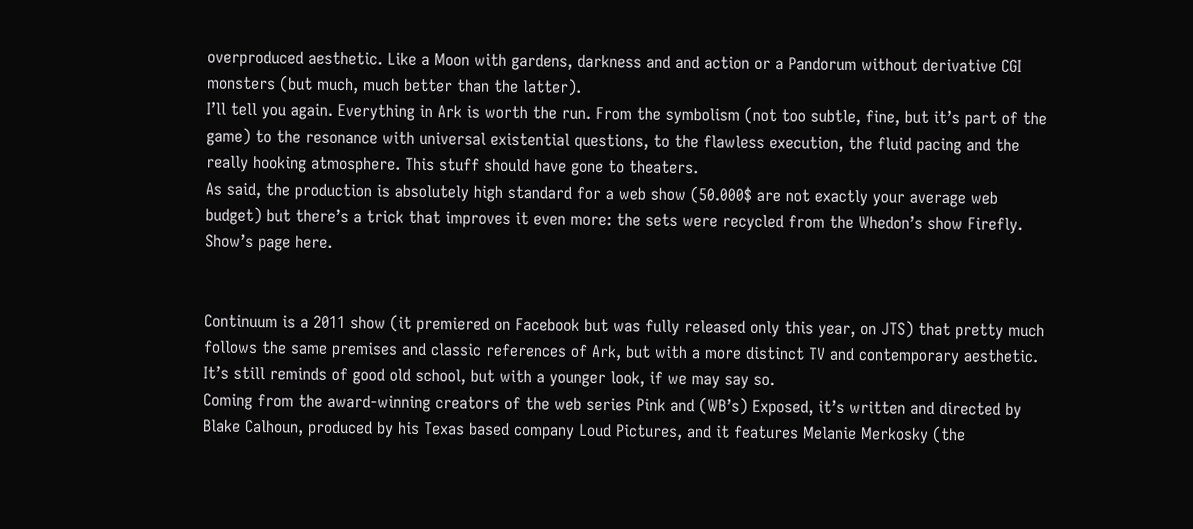overproduced aesthetic. Like a Moon with gardens, darkness and and action or a Pandorum without derivative CGI monsters (but much, much better than the latter).
I’ll tell you again. Everything in Ark is worth the run. From the symbolism (not too subtle, fine, but it’s part of the game) to the resonance with universal existential questions, to the flawless execution, the fluid pacing and the really hooking atmosphere. This stuff should have gone to theaters.
As said, the production is absolutely high standard for a web show (50.000$ are not exactly your average web budget) but there’s a trick that improves it even more: the sets were recycled from the Whedon’s show Firefly.
Show’s page here.


Continuum is a 2011 show (it premiered on Facebook but was fully released only this year, on JTS) that pretty much follows the same premises and classic references of Ark, but with a more distinct TV and contemporary aesthetic. It’s still reminds of good old school, but with a younger look, if we may say so.
Coming from the award-winning creators of the web series Pink and (WB’s) Exposed, it’s written and directed by Blake Calhoun, produced by his Texas based company Loud Pictures, and it features Melanie Merkosky (the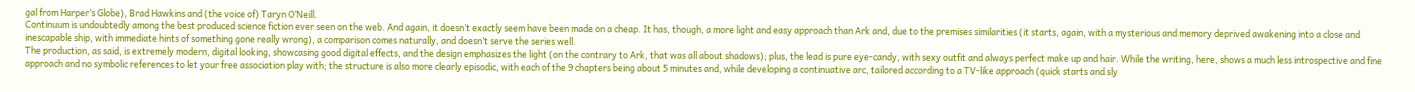gal from Harper’s Globe), Brad Hawkins and (the voice of) Taryn O’Neill.
Continuum is undoubtedly among the best produced science fiction ever seen on the web. And again, it doesn’t exactly seem have been made on a cheap. It has, though, a more light and easy approach than Ark and, due to the premises similarities (it starts, again, with a mysterious and memory deprived awakening into a close and inescapable ship, with immediate hints of something gone really wrong), a comparison comes naturally, and doesn’t serve the series well.
The production, as said, is extremely modern, digital looking, showcasing good digital effects, and the design emphasizes the light (on the contrary to Ark, that was all about shadows); plus, the lead is pure eye-candy, with sexy outfit and always perfect make up and hair. While the writing, here, shows a much less introspective and fine approach and no symbolic references to let your free association play with; the structure is also more clearly episodic, with each of the 9 chapters being about 5 minutes and, while developing a continuative arc, tailored according to a TV-like approach (quick starts and sly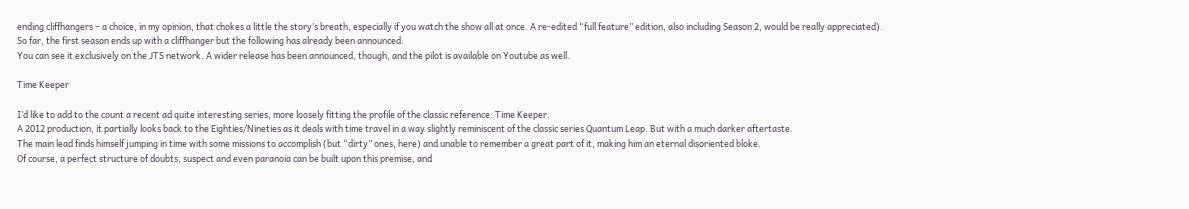ending cliffhangers – a choice, in my opinion, that chokes a little the story’s breath, especially if you watch the show all at once. A re-edited “full feature” edition, also including Season 2, would be really appreciated).
So far, the first season ends up with a cliffhanger but the following has already been announced.
You can see it exclusively on the JTS network. A wider release has been announced, though, and the pilot is available on Youtube as well.

Time Keeper

I’d like to add to the count a recent ad quite interesting series, more loosely fitting the profile of the classic reference: Time Keeper.
A 2012 production, it partially looks back to the Eighties/Nineties as it deals with time travel in a way slightly reminiscent of the classic series Quantum Leap. But with a much darker aftertaste.
The main lead finds himself jumping in time with some missions to accomplish (but “dirty” ones, here) and unable to remember a great part of it, making him an eternal disoriented bloke.
Of course, a perfect structure of doubts, suspect and even paranoia can be built upon this premise, and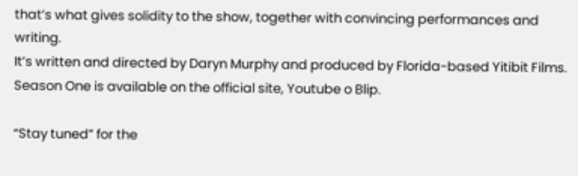that’s what gives solidity to the show, together with convincing performances and writing.
It’s written and directed by Daryn Murphy and produced by Florida-based Yitibit Films.
Season One is available on the official site, Youtube o Blip.

“Stay tuned” for the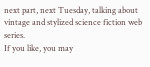next part, next Tuesday, talking about vintage and stylized science fiction web series.
If you like, you may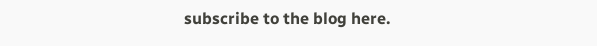subscribe to the blog here.